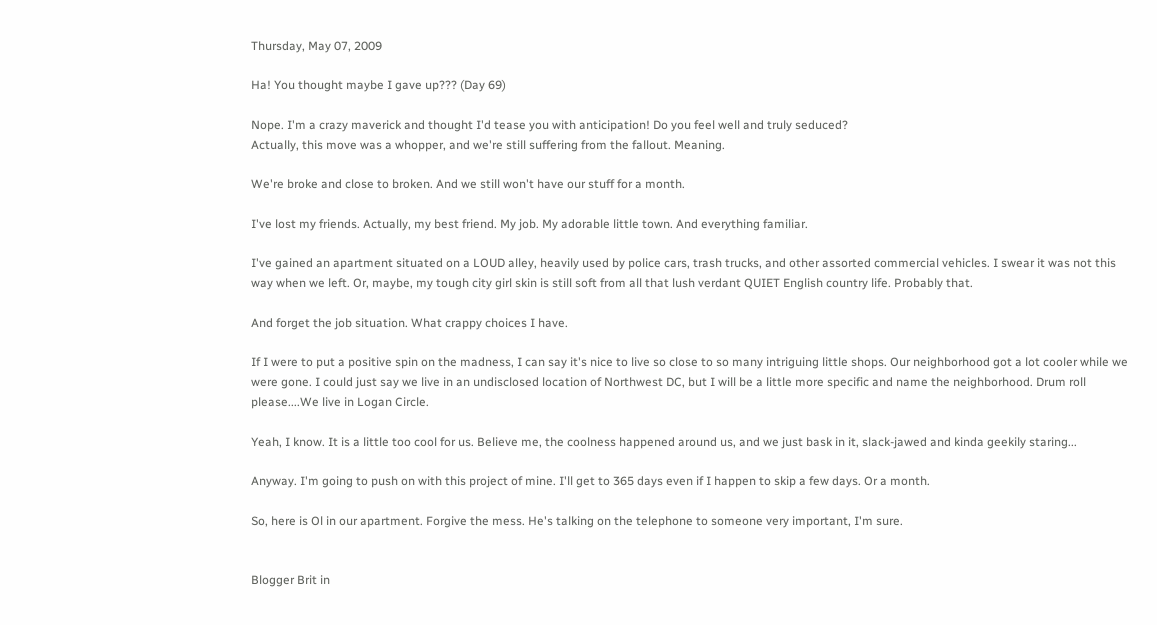Thursday, May 07, 2009

Ha! You thought maybe I gave up??? (Day 69)

Nope. I'm a crazy maverick and thought I'd tease you with anticipation! Do you feel well and truly seduced?
Actually, this move was a whopper, and we're still suffering from the fallout. Meaning.

We're broke and close to broken. And we still won't have our stuff for a month.

I've lost my friends. Actually, my best friend. My job. My adorable little town. And everything familiar.

I've gained an apartment situated on a LOUD alley, heavily used by police cars, trash trucks, and other assorted commercial vehicles. I swear it was not this way when we left. Or, maybe, my tough city girl skin is still soft from all that lush verdant QUIET English country life. Probably that.

And forget the job situation. What crappy choices I have.

If I were to put a positive spin on the madness, I can say it's nice to live so close to so many intriguing little shops. Our neighborhood got a lot cooler while we were gone. I could just say we live in an undisclosed location of Northwest DC, but I will be a little more specific and name the neighborhood. Drum roll please....We live in Logan Circle.

Yeah, I know. It is a little too cool for us. Believe me, the coolness happened around us, and we just bask in it, slack-jawed and kinda geekily staring...

Anyway. I'm going to push on with this project of mine. I'll get to 365 days even if I happen to skip a few days. Or a month.

So, here is Ol in our apartment. Forgive the mess. He's talking on the telephone to someone very important, I'm sure.


Blogger Brit in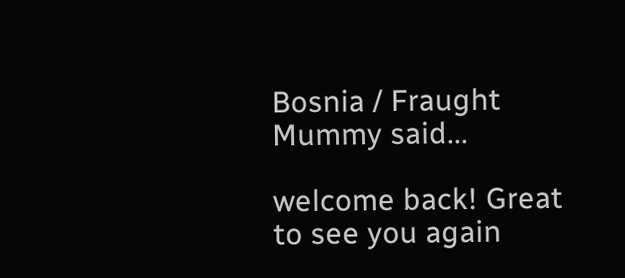Bosnia / Fraught Mummy said...

welcome back! Great to see you again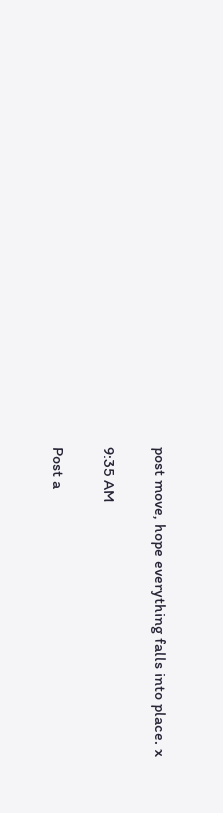post move, hope everything falls into place. x

9:35 AM

Post a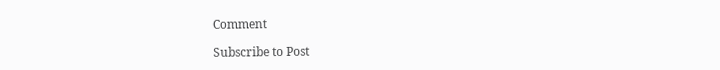Comment

Subscribe to Post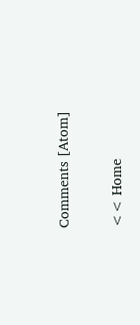Comments [Atom]

<< Home